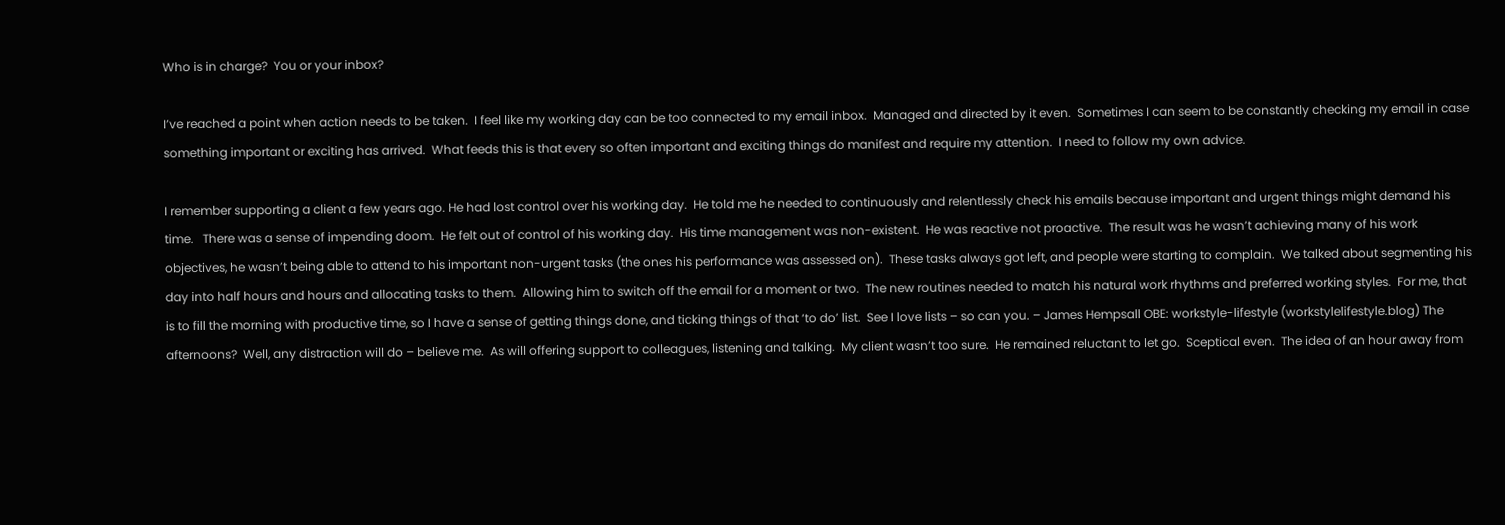Who is in charge?  You or your inbox?

I’ve reached a point when action needs to be taken.  I feel like my working day can be too connected to my email inbox.  Managed and directed by it even.  Sometimes I can seem to be constantly checking my email in case something important or exciting has arrived.  What feeds this is that every so often important and exciting things do manifest and require my attention.  I need to follow my own advice.

I remember supporting a client a few years ago. He had lost control over his working day.  He told me he needed to continuously and relentlessly check his emails because important and urgent things might demand his time.   There was a sense of impending doom.  He felt out of control of his working day.  His time management was non-existent.  He was reactive not proactive.  The result was he wasn’t achieving many of his work objectives, he wasn’t being able to attend to his important non-urgent tasks (the ones his performance was assessed on).  These tasks always got left, and people were starting to complain.  We talked about segmenting his day into half hours and hours and allocating tasks to them.  Allowing him to switch off the email for a moment or two.  The new routines needed to match his natural work rhythms and preferred working styles.  For me, that is to fill the morning with productive time, so I have a sense of getting things done, and ticking things of that ‘to do’ list.  See I love lists – so can you. – James Hempsall OBE: workstyle-lifestyle (workstylelifestyle.blog) The afternoons?  Well, any distraction will do – believe me.  As will offering support to colleagues, listening and talking.  My client wasn’t too sure.  He remained reluctant to let go.  Sceptical even.  The idea of an hour away from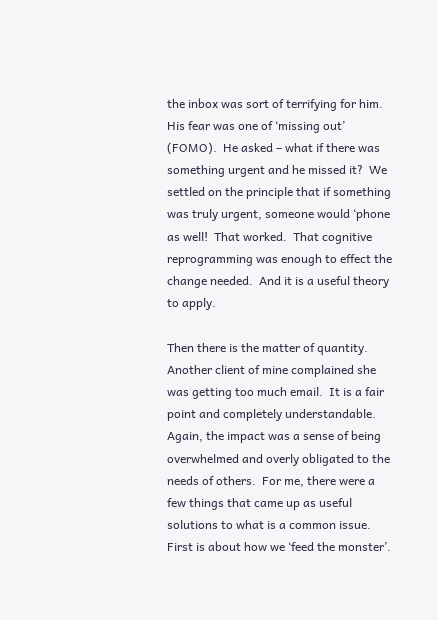the inbox was sort of terrifying for him.  His fear was one of ‘missing out’ (FOMO).  He asked – what if there was something urgent and he missed it?  We settled on the principle that if something was truly urgent, someone would ‘phone as well!  That worked.  That cognitive reprogramming was enough to effect the change needed.  And it is a useful theory to apply.

Then there is the matter of quantity.  Another client of mine complained she was getting too much email.  It is a fair point and completely understandable.  Again, the impact was a sense of being overwhelmed and overly obligated to the needs of others.  For me, there were a few things that came up as useful solutions to what is a common issue.  First is about how we ‘feed the monster’.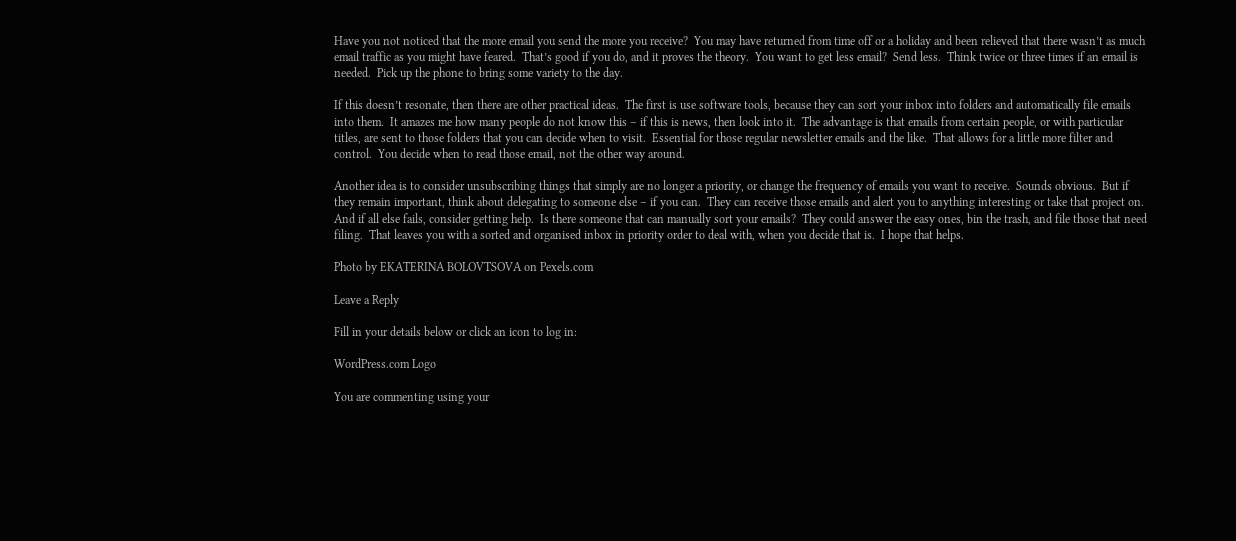Have you not noticed that the more email you send the more you receive?  You may have returned from time off or a holiday and been relieved that there wasn’t as much email traffic as you might have feared.  That’s good if you do, and it proves the theory.  You want to get less email?  Send less.  Think twice or three times if an email is needed.  Pick up the phone to bring some variety to the day.

If this doesn’t resonate, then there are other practical ideas.  The first is use software tools, because they can sort your inbox into folders and automatically file emails into them.  It amazes me how many people do not know this – if this is news, then look into it.  The advantage is that emails from certain people, or with particular titles, are sent to those folders that you can decide when to visit.  Essential for those regular newsletter emails and the like.  That allows for a little more filter and control.  You decide when to read those email, not the other way around.

Another idea is to consider unsubscribing things that simply are no longer a priority, or change the frequency of emails you want to receive.  Sounds obvious.  But if they remain important, think about delegating to someone else – if you can.  They can receive those emails and alert you to anything interesting or take that project on.  And if all else fails, consider getting help.  Is there someone that can manually sort your emails?  They could answer the easy ones, bin the trash, and file those that need filing.  That leaves you with a sorted and organised inbox in priority order to deal with, when you decide that is.  I hope that helps.

Photo by EKATERINA BOLOVTSOVA on Pexels.com

Leave a Reply

Fill in your details below or click an icon to log in:

WordPress.com Logo

You are commenting using your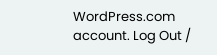WordPress.com account. Log Out /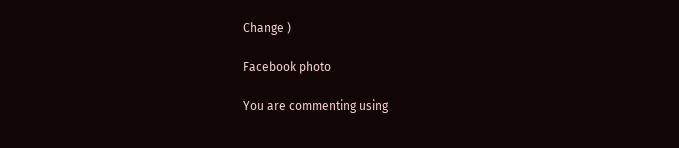Change )

Facebook photo

You are commenting using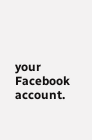your Facebook account.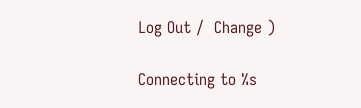Log Out /  Change )

Connecting to %s